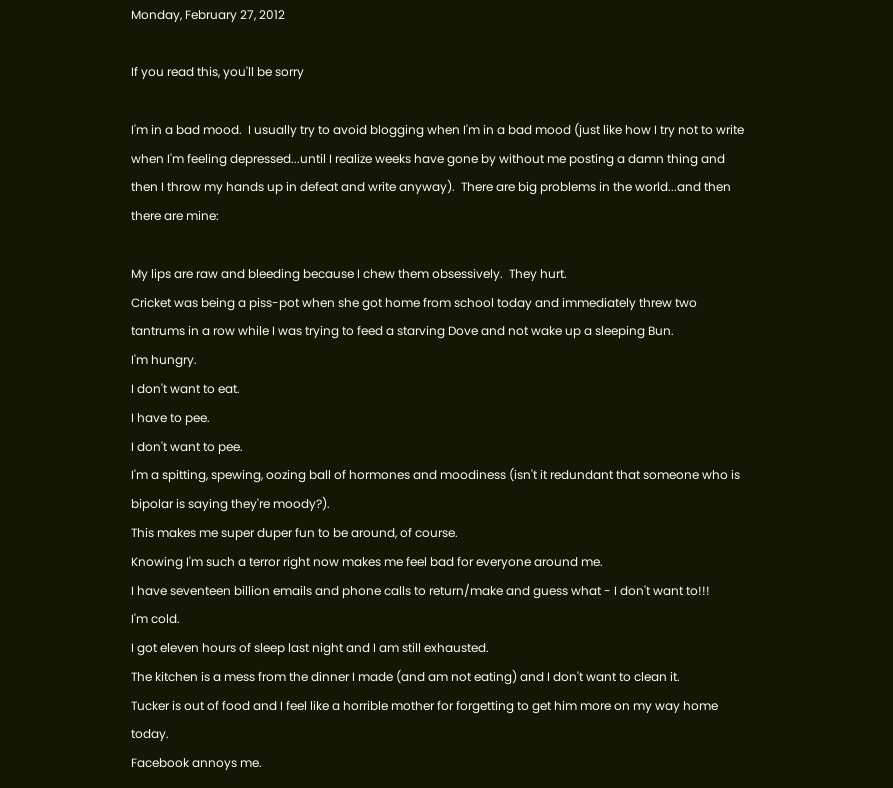Monday, February 27, 2012

If you read this, you'll be sorry

I'm in a bad mood.  I usually try to avoid blogging when I'm in a bad mood (just like how I try not to write when I'm feeling depressed...until I realize weeks have gone by without me posting a damn thing and then I throw my hands up in defeat and write anyway).  There are big problems in the world...and then there are mine:

My lips are raw and bleeding because I chew them obsessively.  They hurt.
Cricket was being a piss-pot when she got home from school today and immediately threw two tantrums in a row while I was trying to feed a starving Dove and not wake up a sleeping Bun.
I'm hungry.
I don't want to eat.
I have to pee.
I don't want to pee.
I'm a spitting, spewing, oozing ball of hormones and moodiness (isn't it redundant that someone who is bipolar is saying they're moody?).
This makes me super duper fun to be around, of course.
Knowing I'm such a terror right now makes me feel bad for everyone around me.
I have seventeen billion emails and phone calls to return/make and guess what - I don't want to!!!
I'm cold.
I got eleven hours of sleep last night and I am still exhausted.
The kitchen is a mess from the dinner I made (and am not eating) and I don't want to clean it.
Tucker is out of food and I feel like a horrible mother for forgetting to get him more on my way home today.
Facebook annoys me.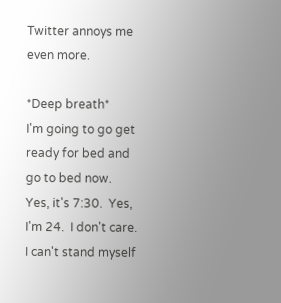Twitter annoys me even more.

*Deep breath*
I'm going to go get ready for bed and go to bed now.  Yes, it's 7:30.  Yes, I'm 24.  I don't care.  I can't stand myself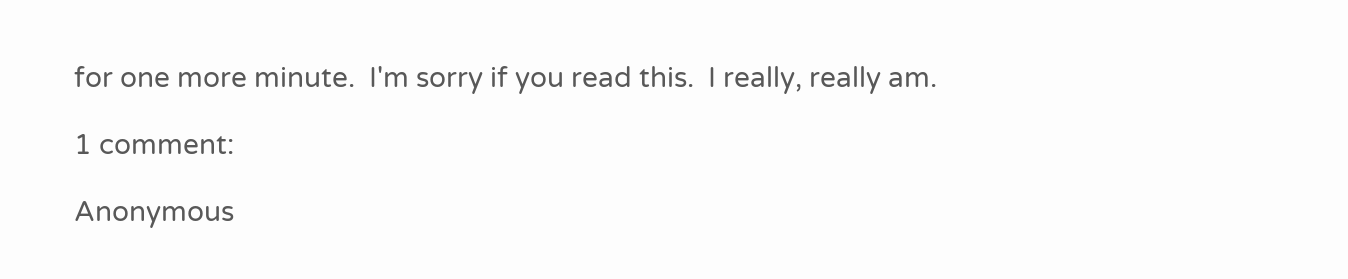for one more minute.  I'm sorry if you read this.  I really, really am.

1 comment:

Anonymous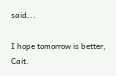said...

I hope tomorrow is better, Cait.